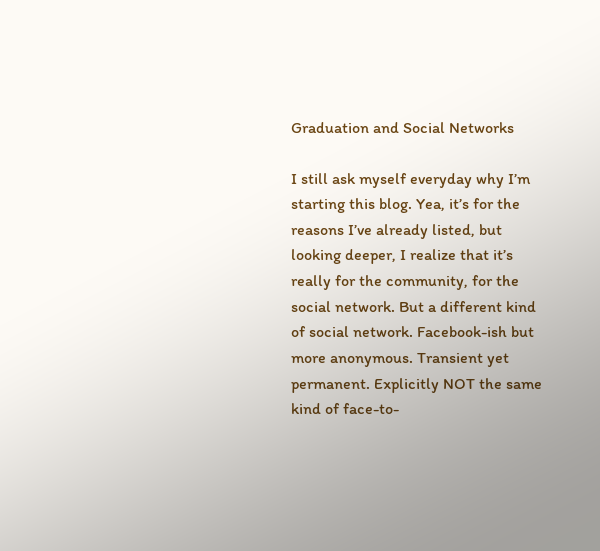Graduation and Social Networks

I still ask myself everyday why I’m starting this blog. Yea, it’s for the reasons I’ve already listed, but looking deeper, I realize that it’s really for the community, for the social network. But a different kind of social network. Facebook-ish but more anonymous. Transient yet permanent. Explicitly NOT the same kind of face-to-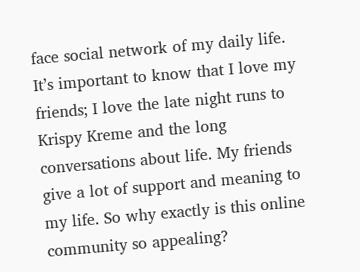face social network of my daily life. It’s important to know that I love my friends; I love the late night runs to Krispy Kreme and the long conversations about life. My friends give a lot of support and meaning to my life. So why exactly is this online community so appealing?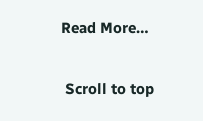Read More…

 Scroll to top